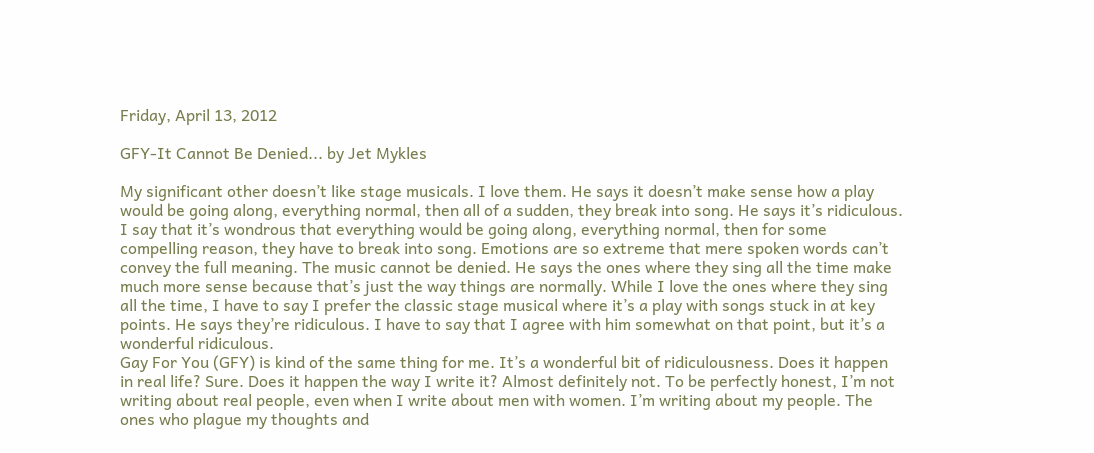Friday, April 13, 2012

GFY-It Cannot Be Denied... by Jet Mykles

My significant other doesn’t like stage musicals. I love them. He says it doesn’t make sense how a play would be going along, everything normal, then all of a sudden, they break into song. He says it’s ridiculous. I say that it’s wondrous that everything would be going along, everything normal, then for some compelling reason, they have to break into song. Emotions are so extreme that mere spoken words can’t convey the full meaning. The music cannot be denied. He says the ones where they sing all the time make much more sense because that’s just the way things are normally. While I love the ones where they sing all the time, I have to say I prefer the classic stage musical where it’s a play with songs stuck in at key points. He says they’re ridiculous. I have to say that I agree with him somewhat on that point, but it’s a wonderful ridiculous.
Gay For You (GFY) is kind of the same thing for me. It’s a wonderful bit of ridiculousness. Does it happen in real life? Sure. Does it happen the way I write it? Almost definitely not. To be perfectly honest, I’m not writing about real people, even when I write about men with women. I’m writing about my people. The ones who plague my thoughts and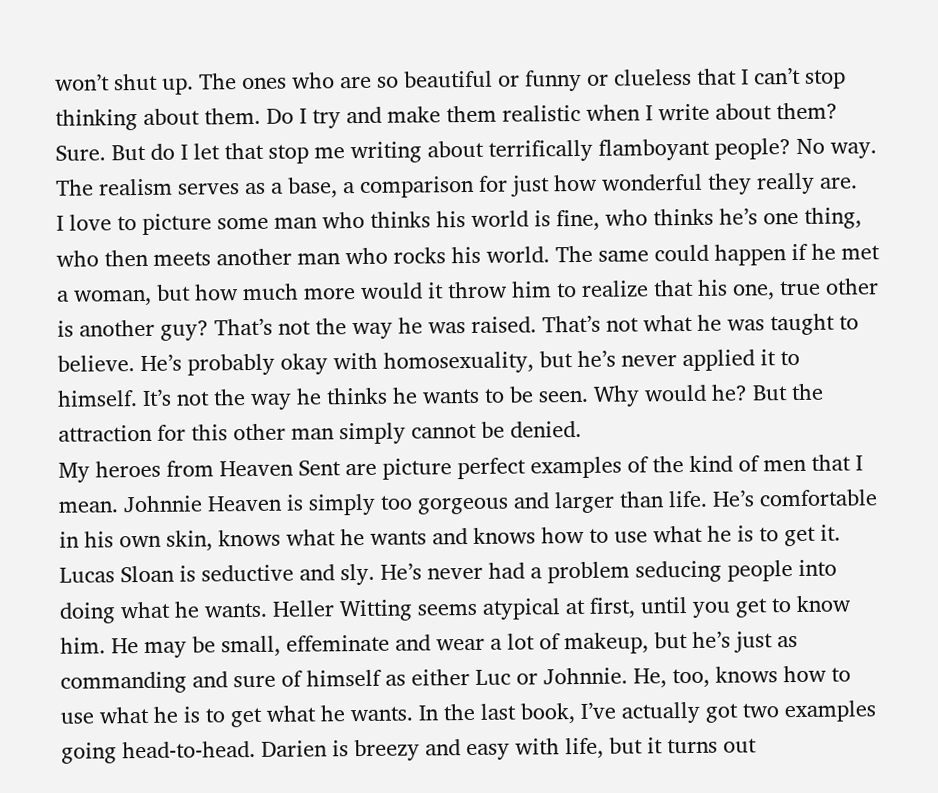won’t shut up. The ones who are so beautiful or funny or clueless that I can’t stop thinking about them. Do I try and make them realistic when I write about them? Sure. But do I let that stop me writing about terrifically flamboyant people? No way. The realism serves as a base, a comparison for just how wonderful they really are.
I love to picture some man who thinks his world is fine, who thinks he’s one thing, who then meets another man who rocks his world. The same could happen if he met a woman, but how much more would it throw him to realize that his one, true other is another guy? That’s not the way he was raised. That’s not what he was taught to believe. He’s probably okay with homosexuality, but he’s never applied it to himself. It’s not the way he thinks he wants to be seen. Why would he? But the attraction for this other man simply cannot be denied.
My heroes from Heaven Sent are picture perfect examples of the kind of men that I mean. Johnnie Heaven is simply too gorgeous and larger than life. He’s comfortable in his own skin, knows what he wants and knows how to use what he is to get it. Lucas Sloan is seductive and sly. He’s never had a problem seducing people into doing what he wants. Heller Witting seems atypical at first, until you get to know him. He may be small, effeminate and wear a lot of makeup, but he’s just as commanding and sure of himself as either Luc or Johnnie. He, too, knows how to use what he is to get what he wants. In the last book, I’ve actually got two examples going head-to-head. Darien is breezy and easy with life, but it turns out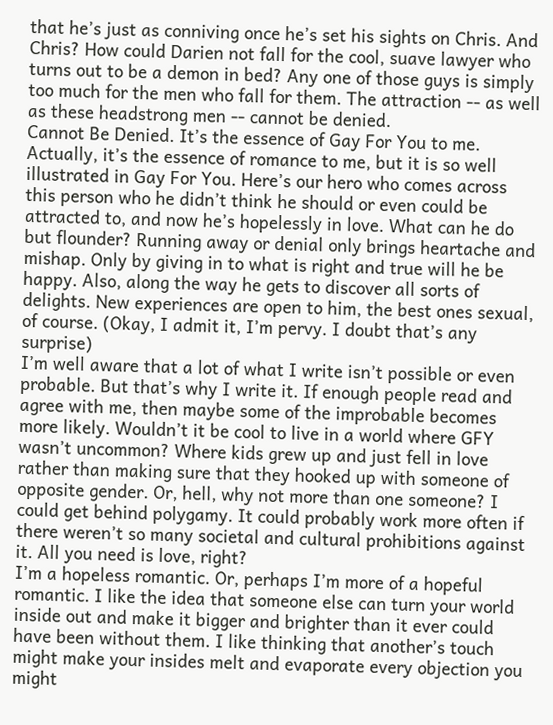that he’s just as conniving once he’s set his sights on Chris. And Chris? How could Darien not fall for the cool, suave lawyer who turns out to be a demon in bed? Any one of those guys is simply too much for the men who fall for them. The attraction -- as well as these headstrong men -- cannot be denied.
Cannot Be Denied. It’s the essence of Gay For You to me. Actually, it’s the essence of romance to me, but it is so well illustrated in Gay For You. Here’s our hero who comes across this person who he didn’t think he should or even could be attracted to, and now he’s hopelessly in love. What can he do but flounder? Running away or denial only brings heartache and mishap. Only by giving in to what is right and true will he be happy. Also, along the way he gets to discover all sorts of delights. New experiences are open to him, the best ones sexual, of course. (Okay, I admit it, I’m pervy. I doubt that’s any surprise)
I’m well aware that a lot of what I write isn’t possible or even probable. But that’s why I write it. If enough people read and agree with me, then maybe some of the improbable becomes more likely. Wouldn’t it be cool to live in a world where GFY wasn’t uncommon? Where kids grew up and just fell in love rather than making sure that they hooked up with someone of opposite gender. Or, hell, why not more than one someone? I could get behind polygamy. It could probably work more often if there weren’t so many societal and cultural prohibitions against it. All you need is love, right?
I’m a hopeless romantic. Or, perhaps I’m more of a hopeful romantic. I like the idea that someone else can turn your world inside out and make it bigger and brighter than it ever could have been without them. I like thinking that another’s touch might make your insides melt and evaporate every objection you might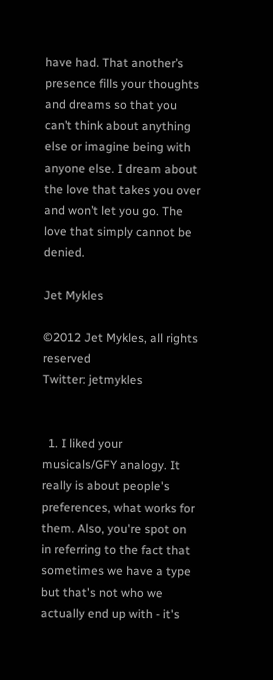have had. That another’s presence fills your thoughts and dreams so that you can’t think about anything else or imagine being with anyone else. I dream about the love that takes you over and won’t let you go. The love that simply cannot be denied.

Jet Mykles

©2012 Jet Mykles, all rights reserved
Twitter: jetmykles


  1. I liked your musicals/GFY analogy. It really is about people's preferences, what works for them. Also, you're spot on in referring to the fact that sometimes we have a type but that's not who we actually end up with - it's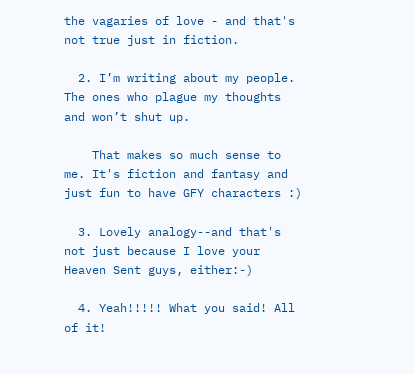the vagaries of love - and that's not true just in fiction.

  2. I’m writing about my people. The ones who plague my thoughts and won’t shut up.

    That makes so much sense to me. It's fiction and fantasy and just fun to have GFY characters :)

  3. Lovely analogy--and that's not just because I love your Heaven Sent guys, either:-)

  4. Yeah!!!!! What you said! All of it!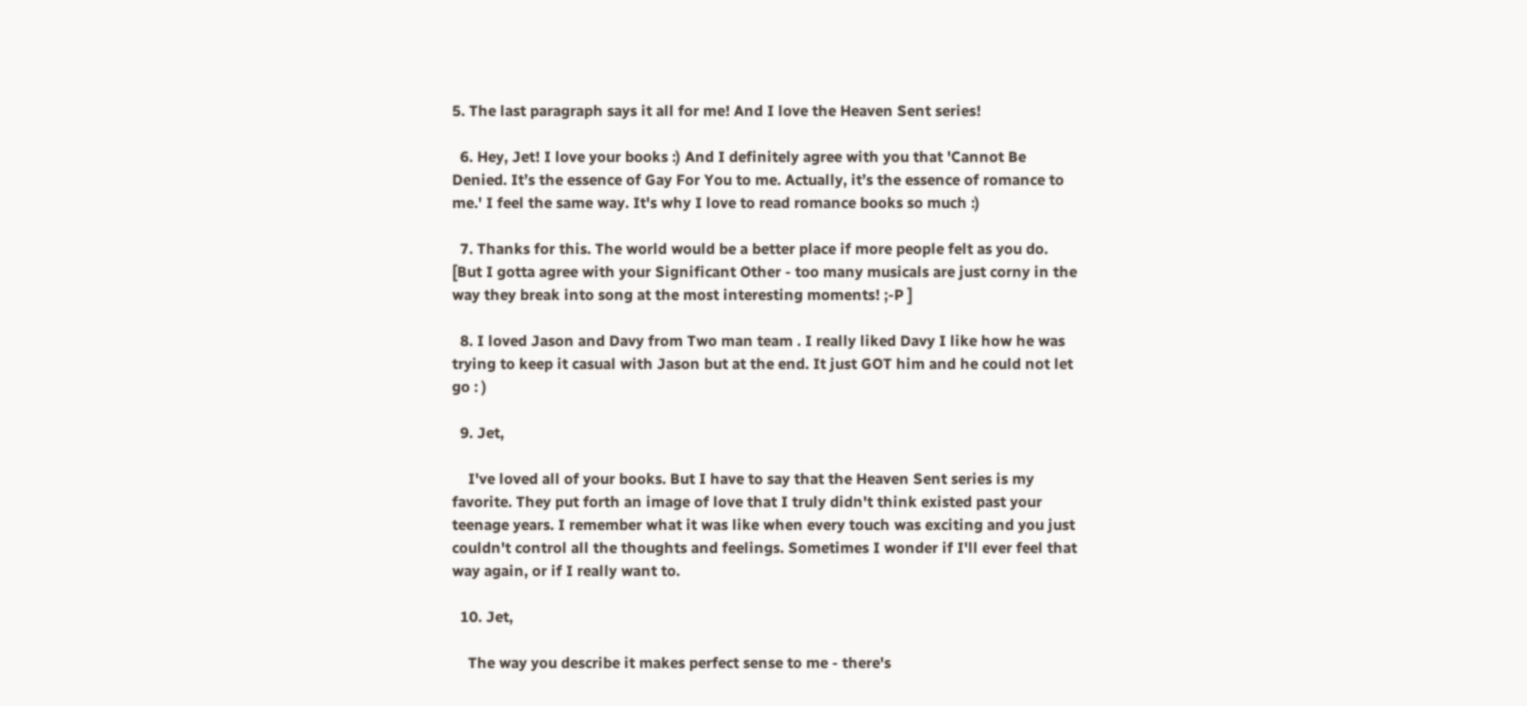5. The last paragraph says it all for me! And I love the Heaven Sent series!

  6. Hey, Jet! I love your books :) And I definitely agree with you that 'Cannot Be Denied. It’s the essence of Gay For You to me. Actually, it’s the essence of romance to me.' I feel the same way. It's why I love to read romance books so much :)

  7. Thanks for this. The world would be a better place if more people felt as you do. [But I gotta agree with your Significant Other - too many musicals are just corny in the way they break into song at the most interesting moments! ;-P ]

  8. I loved Jason and Davy from Two man team . I really liked Davy I like how he was trying to keep it casual with Jason but at the end. It just GOT him and he could not let go : )

  9. Jet,

    I've loved all of your books. But I have to say that the Heaven Sent series is my favorite. They put forth an image of love that I truly didn't think existed past your teenage years. I remember what it was like when every touch was exciting and you just couldn't control all the thoughts and feelings. Sometimes I wonder if I'll ever feel that way again, or if I really want to.

  10. Jet,

    The way you describe it makes perfect sense to me - there's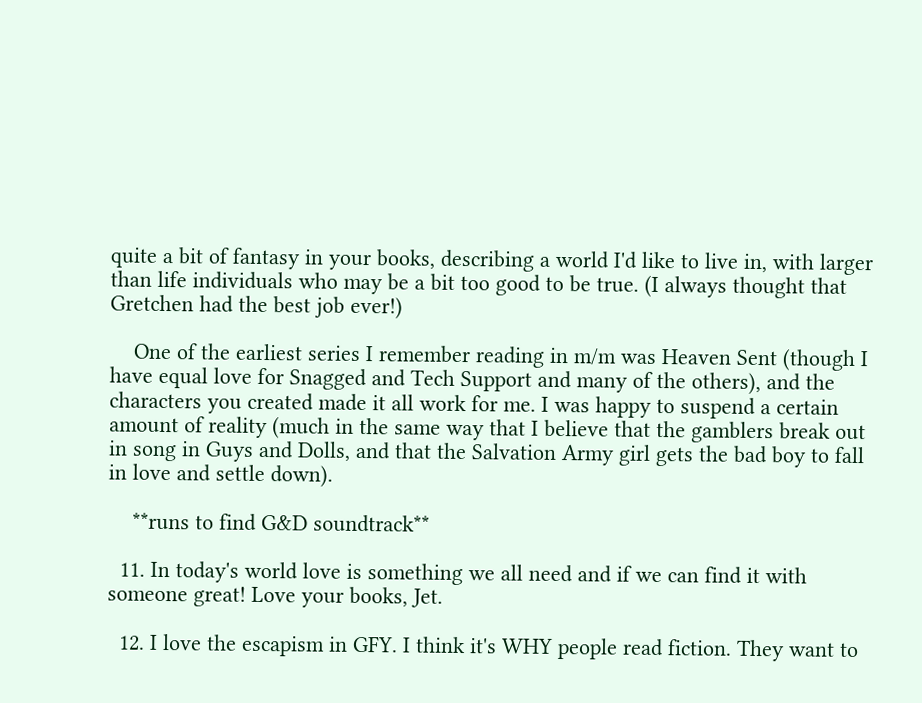quite a bit of fantasy in your books, describing a world I'd like to live in, with larger than life individuals who may be a bit too good to be true. (I always thought that Gretchen had the best job ever!)

    One of the earliest series I remember reading in m/m was Heaven Sent (though I have equal love for Snagged and Tech Support and many of the others), and the characters you created made it all work for me. I was happy to suspend a certain amount of reality (much in the same way that I believe that the gamblers break out in song in Guys and Dolls, and that the Salvation Army girl gets the bad boy to fall in love and settle down).

    **runs to find G&D soundtrack**

  11. In today's world love is something we all need and if we can find it with someone great! Love your books, Jet.

  12. I love the escapism in GFY. I think it's WHY people read fiction. They want to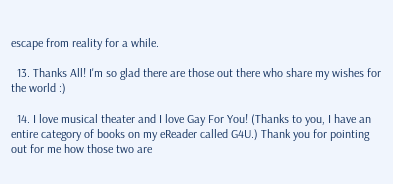escape from reality for a while.

  13. Thanks All! I'm so glad there are those out there who share my wishes for the world :)

  14. I love musical theater and I love Gay For You! (Thanks to you, I have an entire category of books on my eReader called G4U.) Thank you for pointing out for me how those two are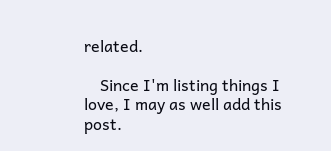related.

    Since I'm listing things I love, I may as well add this post.